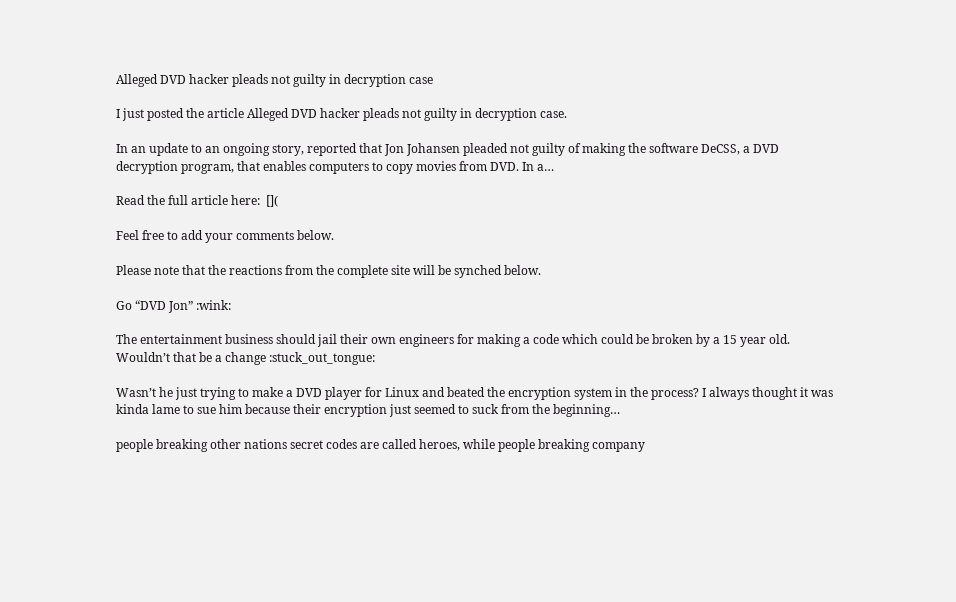Alleged DVD hacker pleads not guilty in decryption case

I just posted the article Alleged DVD hacker pleads not guilty in decryption case.

In an update to an ongoing story, reported that Jon Johansen pleaded not guilty of making the software DeCSS, a DVD decryption program, that enables computers to copy movies from DVD. In a…

Read the full article here:  [](

Feel free to add your comments below.

Please note that the reactions from the complete site will be synched below.

Go “DVD Jon” :wink:

The entertainment business should jail their own engineers for making a code which could be broken by a 15 year old. Wouldn’t that be a change :stuck_out_tongue:

Wasn’t he just trying to make a DVD player for Linux and beated the encryption system in the process? I always thought it was kinda lame to sue him because their encryption just seemed to suck from the beginning…

people breaking other nations secret codes are called heroes, while people breaking company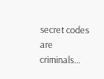secret codes are criminals…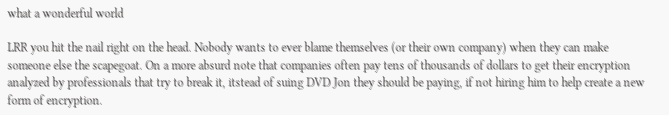what a wonderful world

LRR you hit the nail right on the head. Nobody wants to ever blame themselves (or their own company) when they can make someone else the scapegoat. On a more absurd note that companies often pay tens of thousands of dollars to get their encryption analyzed by professionals that try to break it, itstead of suing DVD Jon they should be paying, if not hiring him to help create a new form of encryption.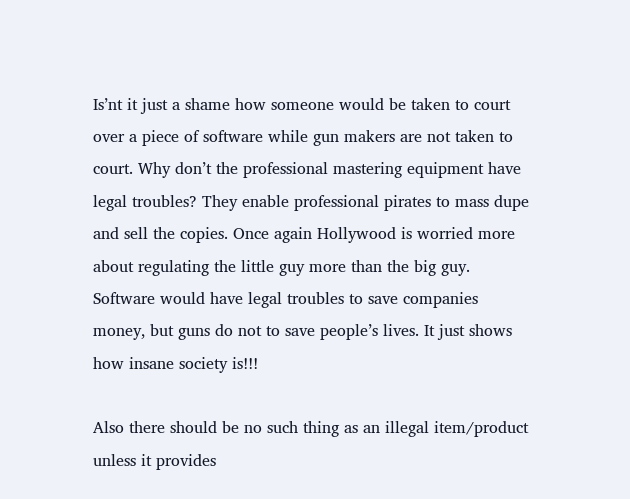Is’nt it just a shame how someone would be taken to court over a piece of software while gun makers are not taken to court. Why don’t the professional mastering equipment have legal troubles? They enable professional pirates to mass dupe and sell the copies. Once again Hollywood is worried more about regulating the little guy more than the big guy. Software would have legal troubles to save companies money, but guns do not to save people’s lives. It just shows how insane society is!!!

Also there should be no such thing as an illegal item/product unless it provides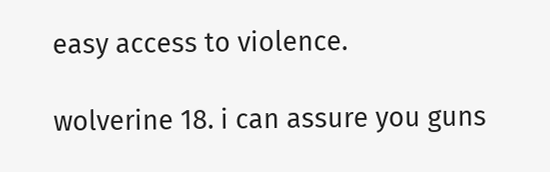easy access to violence.

wolverine 18. i can assure you guns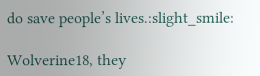do save people’s lives.:slight_smile:

Wolverine18, they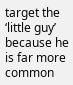target the ‘little guy’ because he is far more common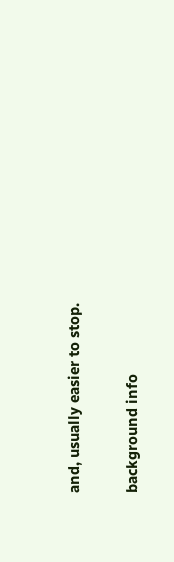and, usually easier to stop.

background info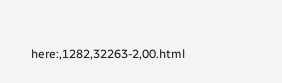here:,1282,32263-2,00.html